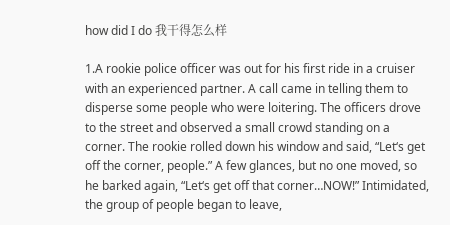how did I do 我干得怎么样

1.A rookie police officer was out for his first ride in a cruiser with an experienced partner. A call came in telling them to disperse some people who were loitering. The officers drove to the street and observed a small crowd standing on a corner. The rookie rolled down his window and said, “Let‘s get off the corner, people.” A few glances, but no one moved, so he barked again, “Let‘s get off that corner…NOW!” Intimidated, the group of people began to leave,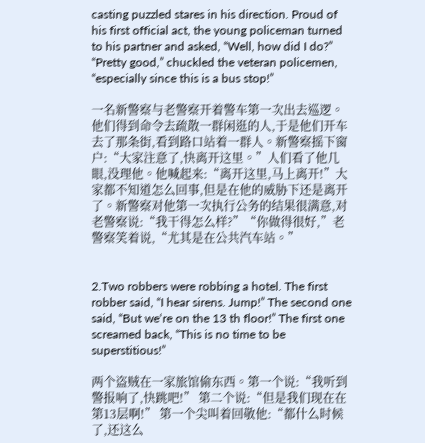casting puzzled stares in his direction. Proud of his first official act, the young policeman turned to his partner and asked, “Well, how did I do?” “Pretty good,” chuckled the veteran policemen, “especially since this is a bus stop!”

一名新警察与老警察开着警车第一次出去巡逻。 他们得到命令去疏散一群闲逛的人,于是他们开车去了那条街,看到路口站着一群人。新警察摇下窗户:“大家注意了,快离开这里。”人们看了他几眼,没理他。他喊起来:“离开这里,马上离开!”大家都不知道怎么回事,但是在他的威胁下还是离开了。新警察对他第一次执行公务的结果很满意,对老警察说:“我干得怎么样?”“你做得很好,”老警察笑着说,“尤其是在公共汽车站。”


2.Two robbers were robbing a hotel. The first robber said, “I hear sirens. Jump!” The second one said, “But we‘re on the 13 th floor!” The first one screamed back, “This is no time to be superstitious!”

两个盗贼在一家旅馆偷东西。第一个说:“我听到警报响了,快跳吧!” 第二个说:“但是我们现在在第13层啊!” 第一个尖叫着回敬他:“都什么时候了,还这么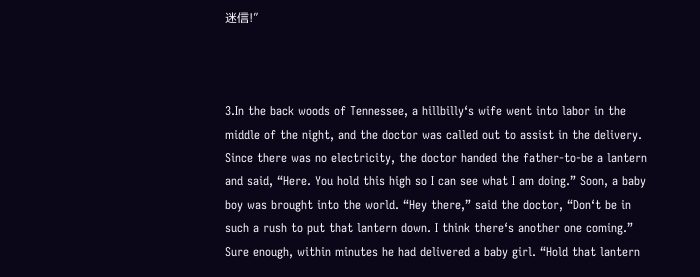迷信!”



3.In the back woods of Tennessee, a hillbilly‘s wife went into labor in the middle of the night, and the doctor was called out to assist in the delivery. Since there was no electricity, the doctor handed the father-to-be a lantern and said, “Here. You hold this high so I can see what I am doing.” Soon, a baby boy was brought into the world. “Hey there,” said the doctor, “Don‘t be in such a rush to put that lantern down. I think there‘s another one coming.” Sure enough, within minutes he had delivered a baby girl. “Hold that lantern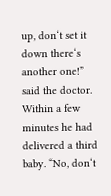up, don‘t set it down there‘s another one!” said the doctor. Within a few minutes he had delivered a third baby. “No, don‘t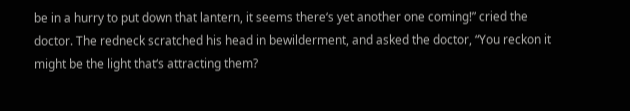be in a hurry to put down that lantern, it seems there‘s yet another one coming!” cried the doctor. The redneck scratched his head in bewilderment, and asked the doctor, “You reckon it might be the light that‘s attracting them?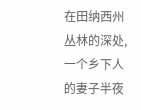在田纳西州丛林的深处,一个乡下人的妻子半夜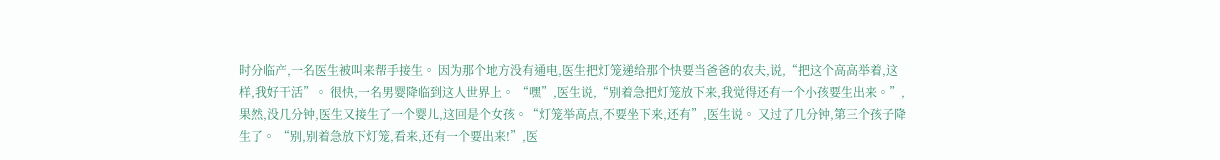时分临产,一名医生被叫来帮手接生。 因为那个地方没有通电,医生把灯笼递给那个快要当爸爸的农夫,说,“把这个高高举着,这样,我好干活”。 很快,一名男婴降临到这人世界上。 “嘿”,医生说,“别着急把灯笼放下来,我觉得还有一个小孩要生出来。”,果然,没几分钟,医生又接生了一个婴儿,这回是个女孩。“灯笼举高点,不要坐下来,还有”,医生说。 又过了几分钟,第三个孩子降生了。 “别,别着急放下灯笼,看来,还有一个要出来!”,医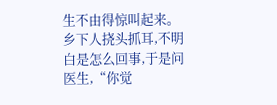生不由得惊叫起来。 乡下人挠头抓耳,不明白是怎么回事,于是问医生,“你觉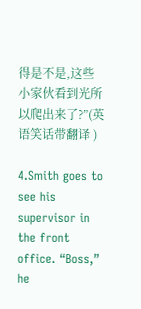得是不是,这些小家伙看到光所以爬出来了?”(英语笑话带翻译 )

4.Smith goes to see his supervisor in the front office. “Boss,” he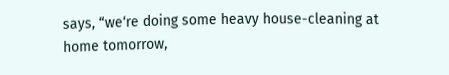says, “we‘re doing some heavy house-cleaning at home tomorrow,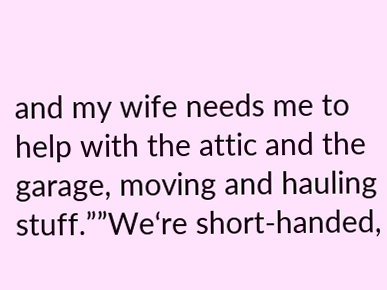and my wife needs me to help with the attic and the garage, moving and hauling stuff.””We‘re short-handed,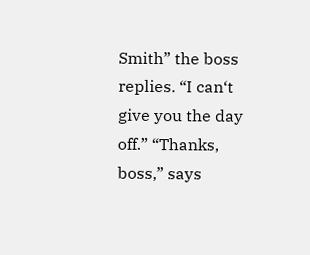Smith” the boss replies. “I can‘t give you the day off.” “Thanks, boss,” says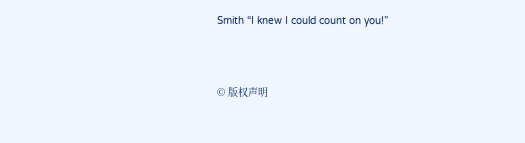Smith “I knew I could count on you!”


© 版权声明